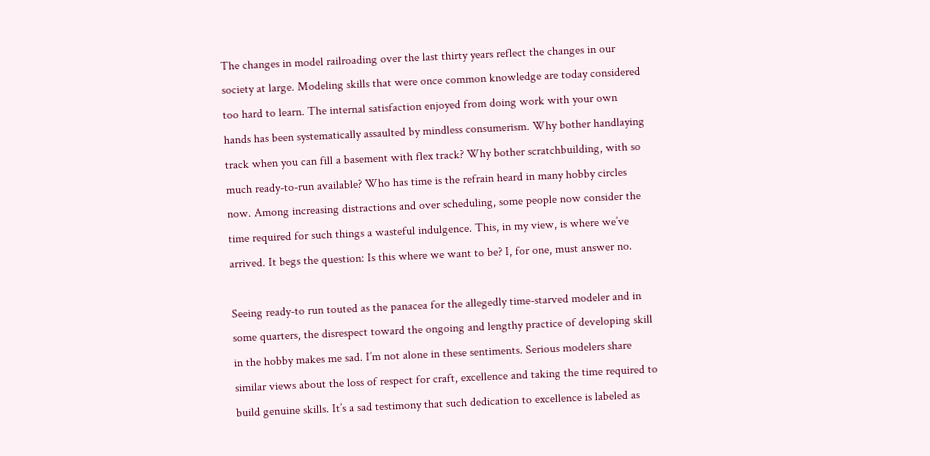The changes in model railroading over the last thirty years reflect the changes in our society at large. Modeling skills that were once common knowledge are today considered too hard to learn. The internal satisfaction enjoyed from doing work with your own hands has been systematically assaulted by mindless consumerism. Why bother handlaying track when you can fill a basement with flex track? Why bother scratchbuilding, with so much ready-to-run available? Who has time is the refrain heard in many hobby circles now. Among increasing distractions and over scheduling, some people now consider the time required for such things a wasteful indulgence. This, in my view, is where we’ve arrived. It begs the question: Is this where we want to be? I, for one, must answer no.

Seeing ready-to run touted as the panacea for the allegedly time-starved modeler and in some quarters, the disrespect toward the ongoing and lengthy practice of developing skill in the hobby makes me sad. I’m not alone in these sentiments. Serious modelers share similar views about the loss of respect for craft, excellence and taking the time required to build genuine skills. It’s a sad testimony that such dedication to excellence is labeled as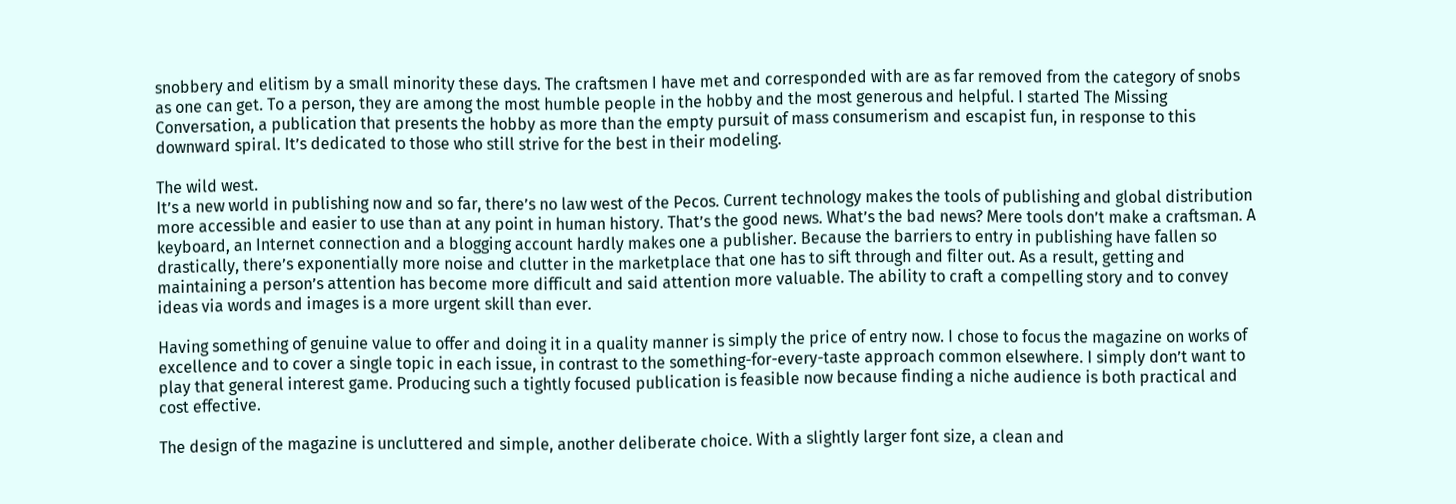snobbery and elitism by a small minority these days. The craftsmen I have met and corresponded with are as far removed from the category of snobs as one can get. To a person, they are among the most humble people in the hobby and the most generous and helpful. I started The Missing Conversation, a publication that presents the hobby as more than the empty pursuit of mass consumerism and escapist fun, in response to this downward spiral. It’s dedicated to those who still strive for the best in their modeling.

The wild west.
It’s a new world in publishing now and so far, there’s no law west of the Pecos. Current technology makes the tools of publishing and global distribution more accessible and easier to use than at any point in human history. That’s the good news. What’s the bad news? Mere tools don’t make a craftsman. A keyboard, an Internet connection and a blogging account hardly makes one a publisher. Because the barriers to entry in publishing have fallen so drastically, there’s exponentially more noise and clutter in the marketplace that one has to sift through and filter out. As a result, getting and maintaining a person’s attention has become more difficult and said attention more valuable. The ability to craft a compelling story and to convey ideas via words and images is a more urgent skill than ever.

Having something of genuine value to offer and doing it in a quality manner is simply the price of entry now. I chose to focus the magazine on works of excellence and to cover a single topic in each issue, in contrast to the something-for-every-taste approach common elsewhere. I simply don’t want to play that general interest game. Producing such a tightly focused publication is feasible now because finding a niche audience is both practical and cost effective.

The design of the magazine is uncluttered and simple, another deliberate choice. With a slightly larger font size, a clean and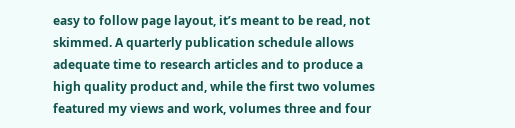easy to follow page layout, it’s meant to be read, not skimmed. A quarterly publication schedule allows adequate time to research articles and to produce a high quality product and, while the first two volumes featured my views and work, volumes three and four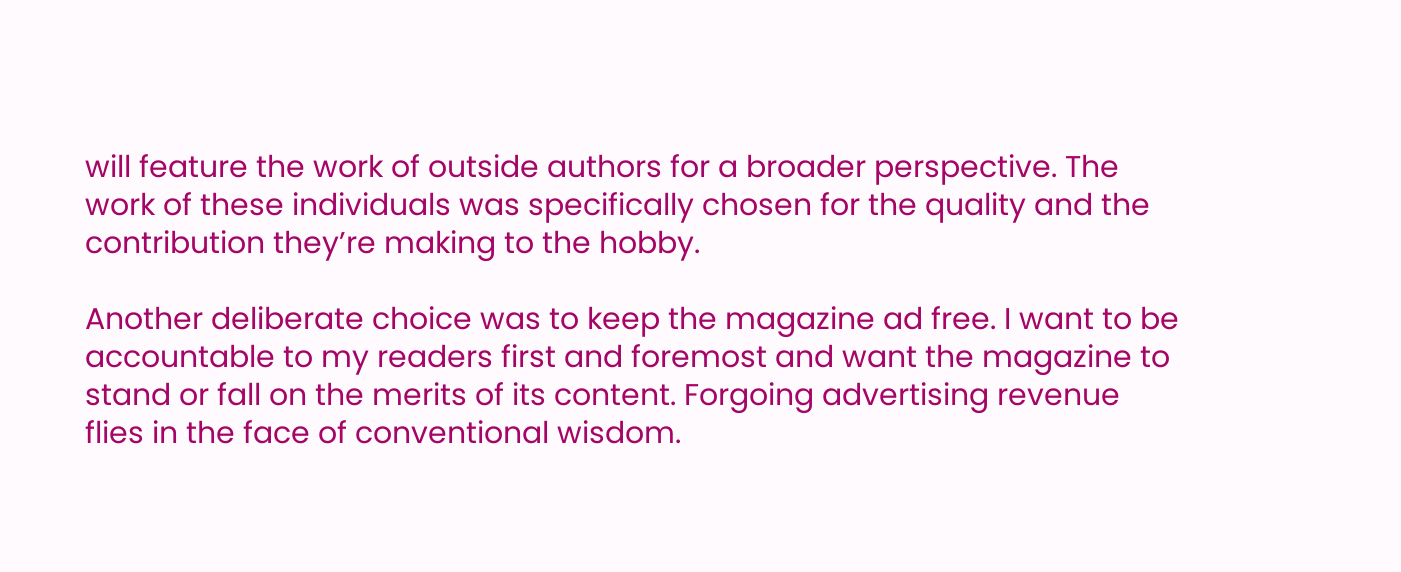will feature the work of outside authors for a broader perspective. The work of these individuals was specifically chosen for the quality and the contribution they’re making to the hobby.

Another deliberate choice was to keep the magazine ad free. I want to be accountable to my readers first and foremost and want the magazine to stand or fall on the merits of its content. Forgoing advertising revenue flies in the face of conventional wisdom.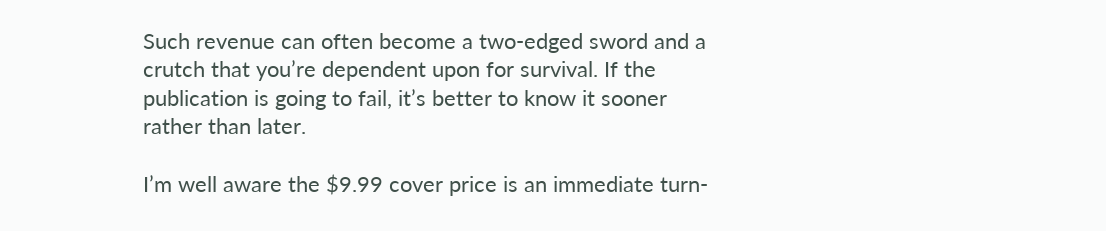Such revenue can often become a two-edged sword and a crutch that you’re dependent upon for survival. If the publication is going to fail, it’s better to know it sooner rather than later.

I’m well aware the $9.99 cover price is an immediate turn-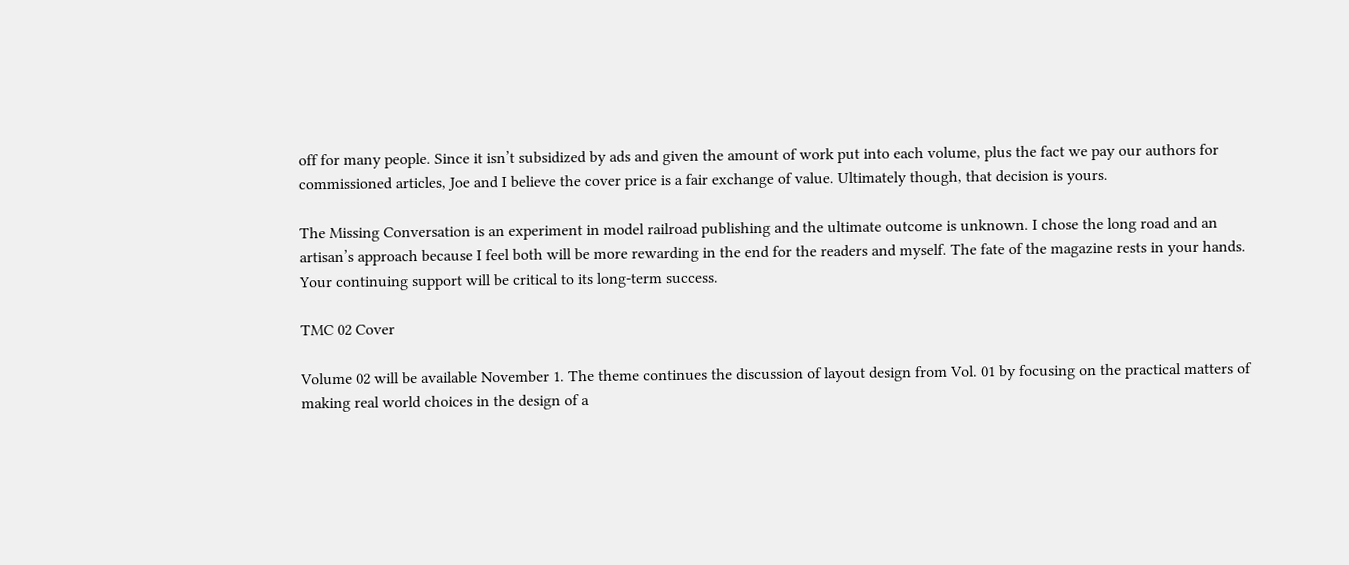off for many people. Since it isn’t subsidized by ads and given the amount of work put into each volume, plus the fact we pay our authors for commissioned articles, Joe and I believe the cover price is a fair exchange of value. Ultimately though, that decision is yours.

The Missing Conversation is an experiment in model railroad publishing and the ultimate outcome is unknown. I chose the long road and an artisan’s approach because I feel both will be more rewarding in the end for the readers and myself. The fate of the magazine rests in your hands. Your continuing support will be critical to its long-term success.

TMC 02 Cover

Volume 02 will be available November 1. The theme continues the discussion of layout design from Vol. 01 by focusing on the practical matters of making real world choices in the design of a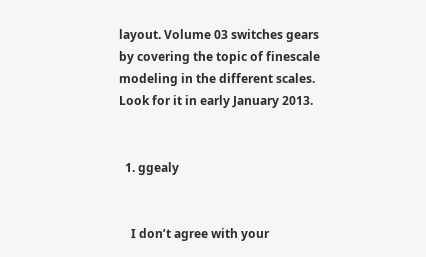layout. Volume 03 switches gears by covering the topic of finescale modeling in the different scales. Look for it in early January 2013.


  1. ggealy


    I don’t agree with your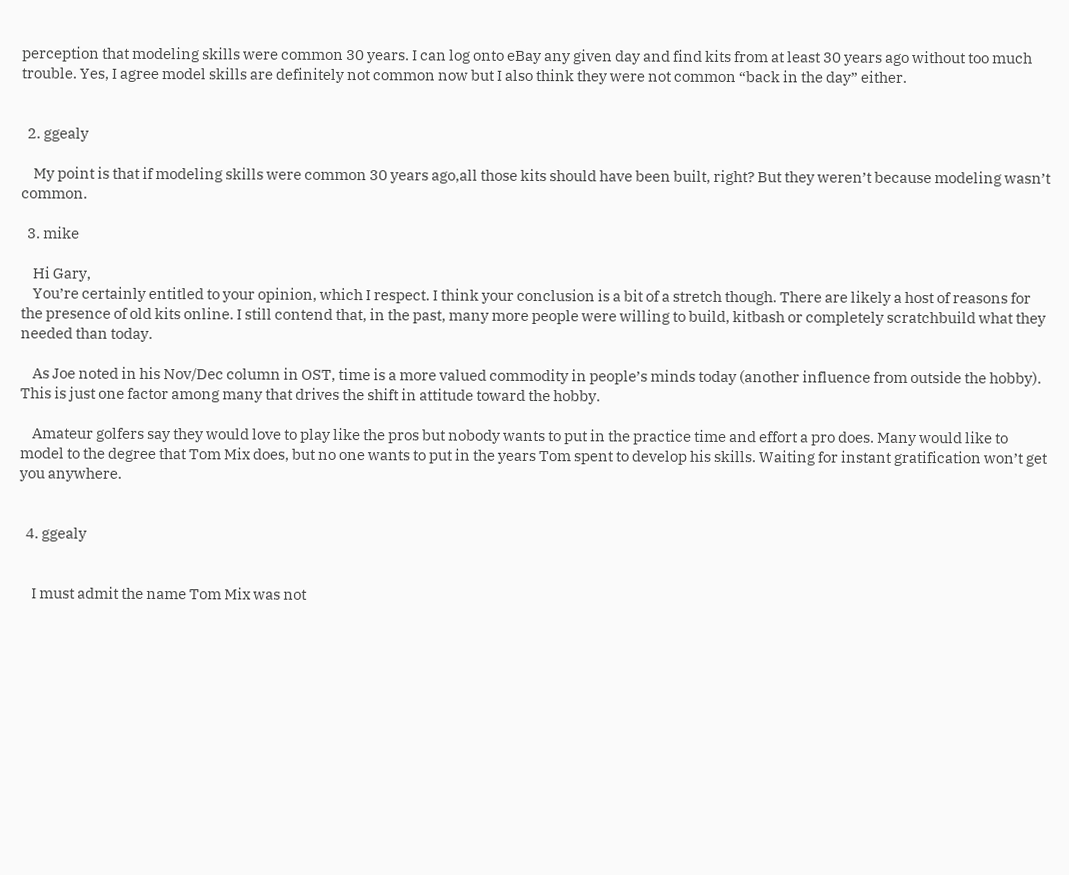perception that modeling skills were common 30 years. I can log onto eBay any given day and find kits from at least 30 years ago without too much trouble. Yes, I agree model skills are definitely not common now but I also think they were not common “back in the day” either.


  2. ggealy

    My point is that if modeling skills were common 30 years ago,all those kits should have been built, right? But they weren’t because modeling wasn’t common.

  3. mike

    Hi Gary,
    You’re certainly entitled to your opinion, which I respect. I think your conclusion is a bit of a stretch though. There are likely a host of reasons for the presence of old kits online. I still contend that, in the past, many more people were willing to build, kitbash or completely scratchbuild what they needed than today.

    As Joe noted in his Nov/Dec column in OST, time is a more valued commodity in people’s minds today (another influence from outside the hobby). This is just one factor among many that drives the shift in attitude toward the hobby.

    Amateur golfers say they would love to play like the pros but nobody wants to put in the practice time and effort a pro does. Many would like to model to the degree that Tom Mix does, but no one wants to put in the years Tom spent to develop his skills. Waiting for instant gratification won’t get you anywhere.


  4. ggealy


    I must admit the name Tom Mix was not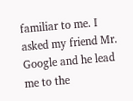familiar to me. I asked my friend Mr. Google and he lead me to the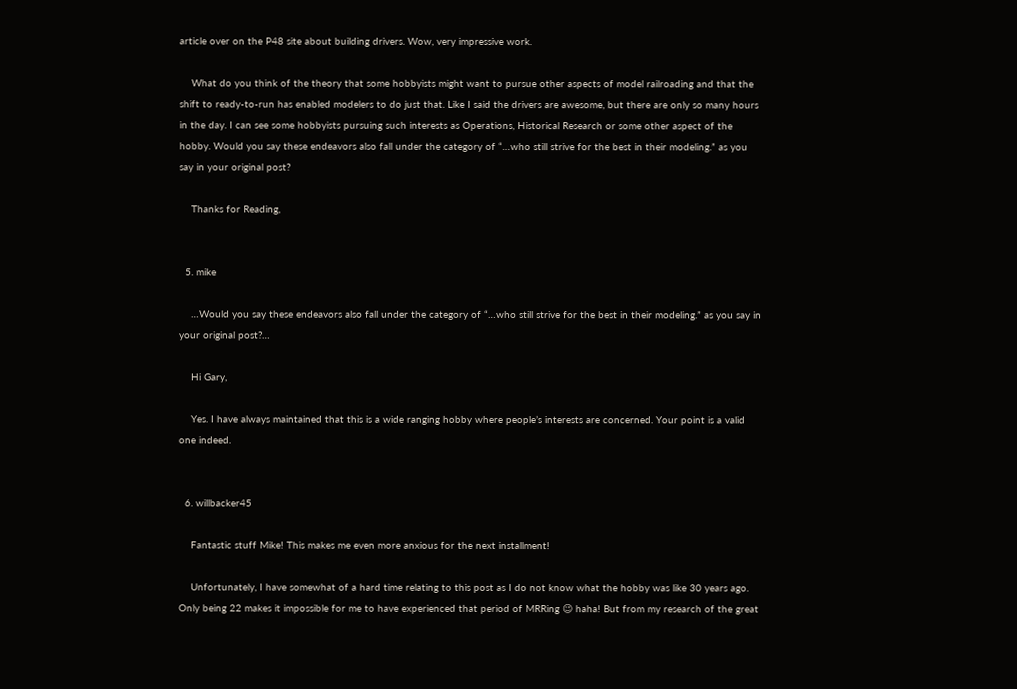article over on the P48 site about building drivers. Wow, very impressive work.

    What do you think of the theory that some hobbyists might want to pursue other aspects of model railroading and that the shift to ready-to-run has enabled modelers to do just that. Like I said the drivers are awesome, but there are only so many hours in the day. I can see some hobbyists pursuing such interests as Operations, Historical Research or some other aspect of the hobby. Would you say these endeavors also fall under the category of “…who still strive for the best in their modeling.” as you say in your original post?

    Thanks for Reading,


  5. mike

    …Would you say these endeavors also fall under the category of “…who still strive for the best in their modeling.” as you say in your original post?…

    Hi Gary,

    Yes. I have always maintained that this is a wide ranging hobby where people’s interests are concerned. Your point is a valid one indeed.


  6. willbacker45

    Fantastic stuff Mike! This makes me even more anxious for the next installment!

    Unfortunately, I have somewhat of a hard time relating to this post as I do not know what the hobby was like 30 years ago. Only being 22 makes it impossible for me to have experienced that period of MRRing 😉 haha! But from my research of the great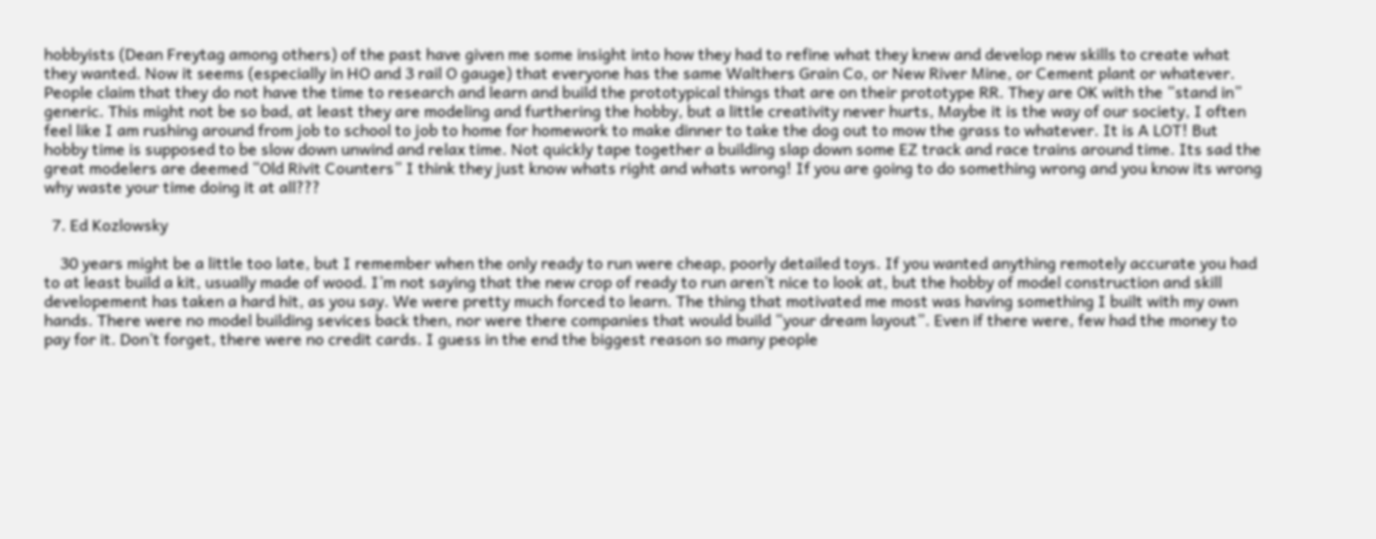hobbyists (Dean Freytag among others) of the past have given me some insight into how they had to refine what they knew and develop new skills to create what they wanted. Now it seems (especially in HO and 3 rail O gauge) that everyone has the same Walthers Grain Co, or New River Mine, or Cement plant or whatever. People claim that they do not have the time to research and learn and build the prototypical things that are on their prototype RR. They are OK with the “stand in” generic. This might not be so bad, at least they are modeling and furthering the hobby, but a little creativity never hurts, Maybe it is the way of our society, I often feel like I am rushing around from job to school to job to home for homework to make dinner to take the dog out to mow the grass to whatever. It is A LOT! But hobby time is supposed to be slow down unwind and relax time. Not quickly tape together a building slap down some EZ track and race trains around time. Its sad the great modelers are deemed “Old Rivit Counters” I think they just know whats right and whats wrong! If you are going to do something wrong and you know its wrong why waste your time doing it at all???

  7. Ed Kozlowsky

    30 years might be a little too late, but I remember when the only ready to run were cheap, poorly detailed toys. If you wanted anything remotely accurate you had to at least build a kit, usually made of wood. I’m not saying that the new crop of ready to run aren’t nice to look at, but the hobby of model construction and skill developement has taken a hard hit, as you say. We were pretty much forced to learn. The thing that motivated me most was having something I built with my own hands. There were no model building sevices back then, nor were there companies that would build “your dream layout”. Even if there were, few had the money to pay for it. Don’t forget, there were no credit cards. I guess in the end the biggest reason so many people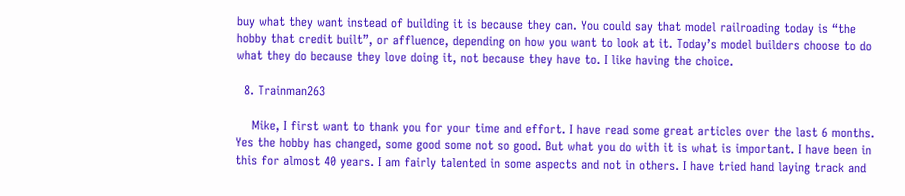buy what they want instead of building it is because they can. You could say that model railroading today is “the hobby that credit built”, or affluence, depending on how you want to look at it. Today’s model builders choose to do what they do because they love doing it, not because they have to. I like having the choice.

  8. Trainman263

    Mike, I first want to thank you for your time and effort. I have read some great articles over the last 6 months. Yes the hobby has changed, some good some not so good. But what you do with it is what is important. I have been in this for almost 40 years. I am fairly talented in some aspects and not in others. I have tried hand laying track and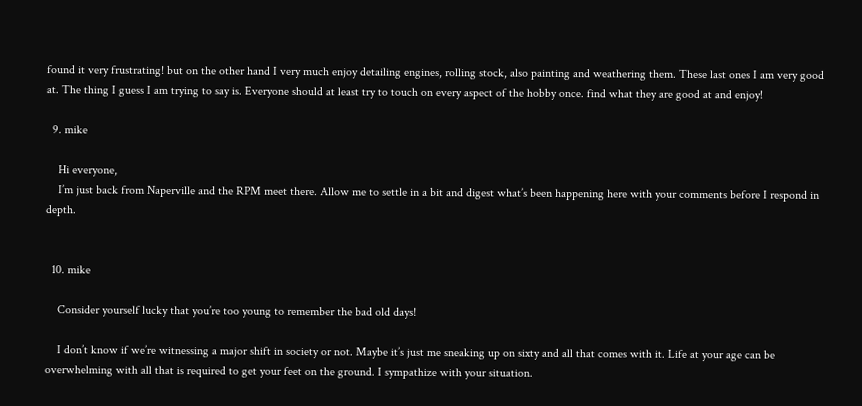found it very frustrating! but on the other hand I very much enjoy detailing engines, rolling stock, also painting and weathering them. These last ones I am very good at. The thing I guess I am trying to say is. Everyone should at least try to touch on every aspect of the hobby once. find what they are good at and enjoy!

  9. mike

    Hi everyone,
    I’m just back from Naperville and the RPM meet there. Allow me to settle in a bit and digest what’s been happening here with your comments before I respond in depth.


  10. mike

    Consider yourself lucky that you’re too young to remember the bad old days!

    I don’t know if we’re witnessing a major shift in society or not. Maybe it’s just me sneaking up on sixty and all that comes with it. Life at your age can be overwhelming with all that is required to get your feet on the ground. I sympathize with your situation.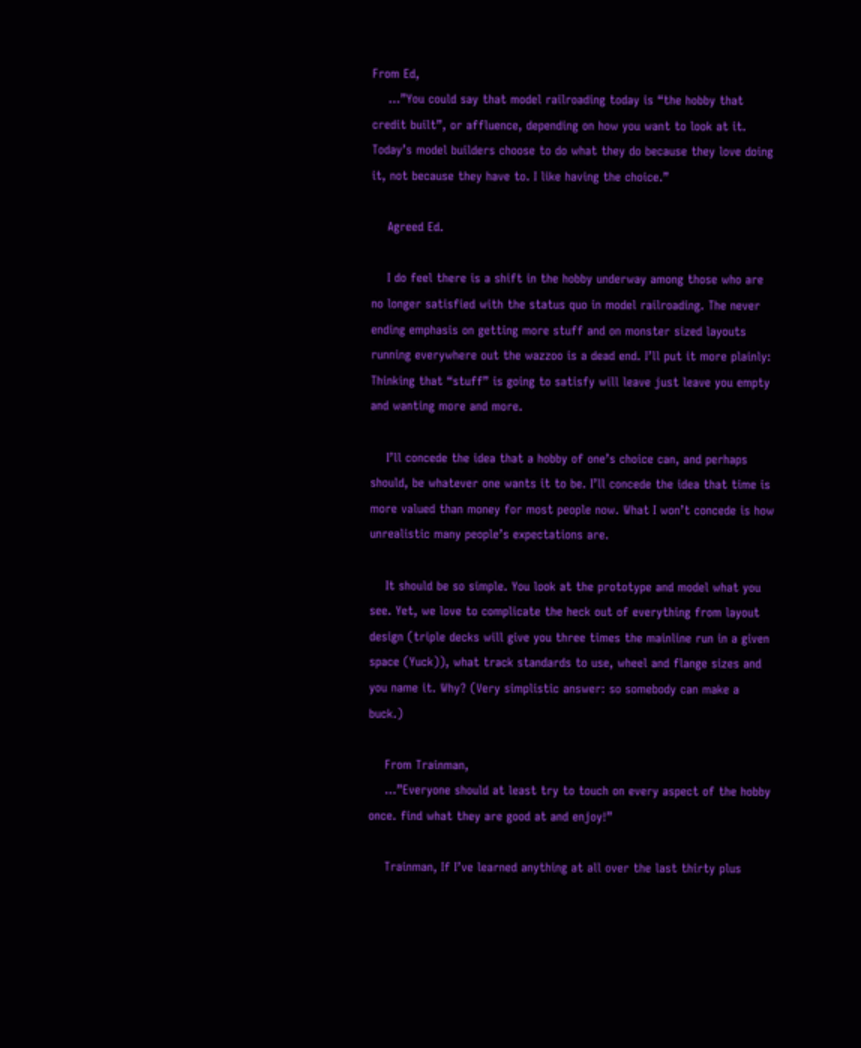From Ed,
    …”You could say that model railroading today is “the hobby that credit built”, or affluence, depending on how you want to look at it. Today’s model builders choose to do what they do because they love doing it, not because they have to. I like having the choice.”

    Agreed Ed.

    I do feel there is a shift in the hobby underway among those who are no longer satisfied with the status quo in model railroading. The never ending emphasis on getting more stuff and on monster sized layouts running everywhere out the wazzoo is a dead end. I’ll put it more plainly: Thinking that “stuff” is going to satisfy will leave just leave you empty and wanting more and more.

    I’ll concede the idea that a hobby of one’s choice can, and perhaps should, be whatever one wants it to be. I’ll concede the idea that time is more valued than money for most people now. What I won’t concede is how unrealistic many people’s expectations are.

    It should be so simple. You look at the prototype and model what you see. Yet, we love to complicate the heck out of everything from layout design (triple decks will give you three times the mainline run in a given space (Yuck)), what track standards to use, wheel and flange sizes and you name it. Why? (Very simplistic answer: so somebody can make a buck.)

    From Trainman,
    …”Everyone should at least try to touch on every aspect of the hobby once. find what they are good at and enjoy!”

    Trainman, If I’ve learned anything at all over the last thirty plus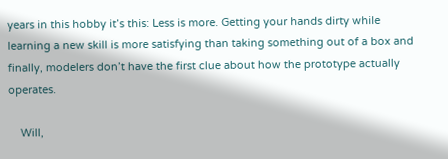years in this hobby it’s this: Less is more. Getting your hands dirty while learning a new skill is more satisfying than taking something out of a box and finally, modelers don’t have the first clue about how the prototype actually operates.

    Will,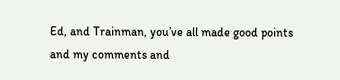Ed, and Trainman, you’ve all made good points and my comments and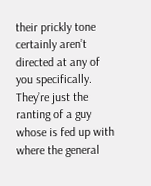their prickly tone certainly aren’t directed at any of you specifically. They’re just the ranting of a guy whose is fed up with where the general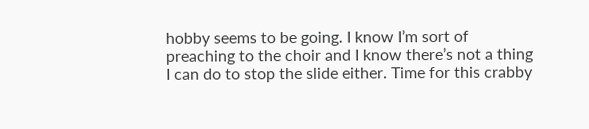hobby seems to be going. I know I’m sort of preaching to the choir and I know there’s not a thing I can do to stop the slide either. Time for this crabby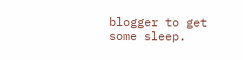blogger to get some sleep.